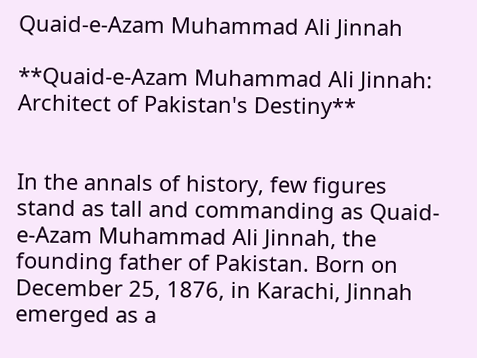Quaid-e-Azam Muhammad Ali Jinnah

**Quaid-e-Azam Muhammad Ali Jinnah: Architect of Pakistan's Destiny**


In the annals of history, few figures stand as tall and commanding as Quaid-e-Azam Muhammad Ali Jinnah, the founding father of Pakistan. Born on December 25, 1876, in Karachi, Jinnah emerged as a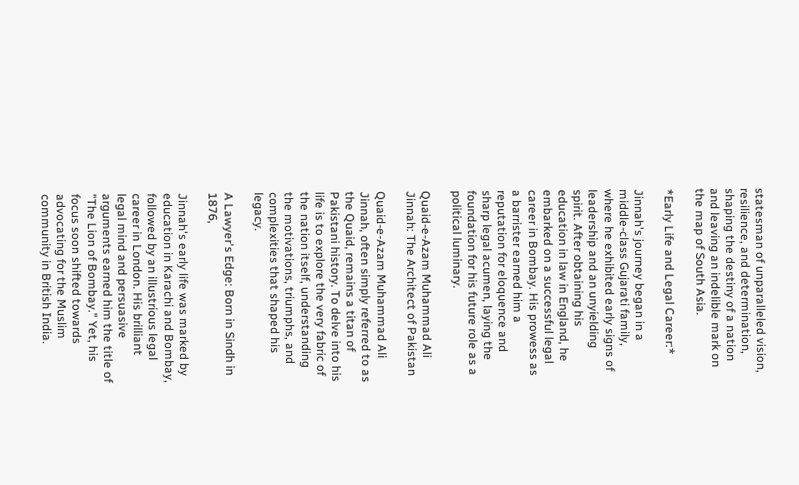statesman of unparalleled vision, resilience, and determination, shaping the destiny of a nation and leaving an indelible mark on the map of South Asia.

*Early Life and Legal Career:*

Jinnah's journey began in a middle-class Gujarati family, where he exhibited early signs of leadership and an unyielding spirit. After obtaining his education in law in England, he embarked on a successful legal career in Bombay. His prowess as a barrister earned him a reputation for eloquence and sharp legal acumen, laying the foundation for his future role as a political luminary.

Quaid-e-Azam Muhammad Ali Jinnah: The Architect of Pakistan

Quaid-e-Azam Muhammad Ali Jinnah, often simply referred to as the Quaid, remains a titan of Pakistani history. To delve into his life is to explore the very fabric of the nation itself, understanding the motivations, triumphs, and complexities that shaped his legacy.

A Lawyer's Edge: Born in Sindh in 1876,

Jinnah's early life was marked by education in Karachi and Bombay, followed by an illustrious legal career in London. His brilliant legal mind and persuasive arguments earned him the title of "The Lion of Bombay." Yet, his focus soon shifted towards advocating for the Muslim community in British India.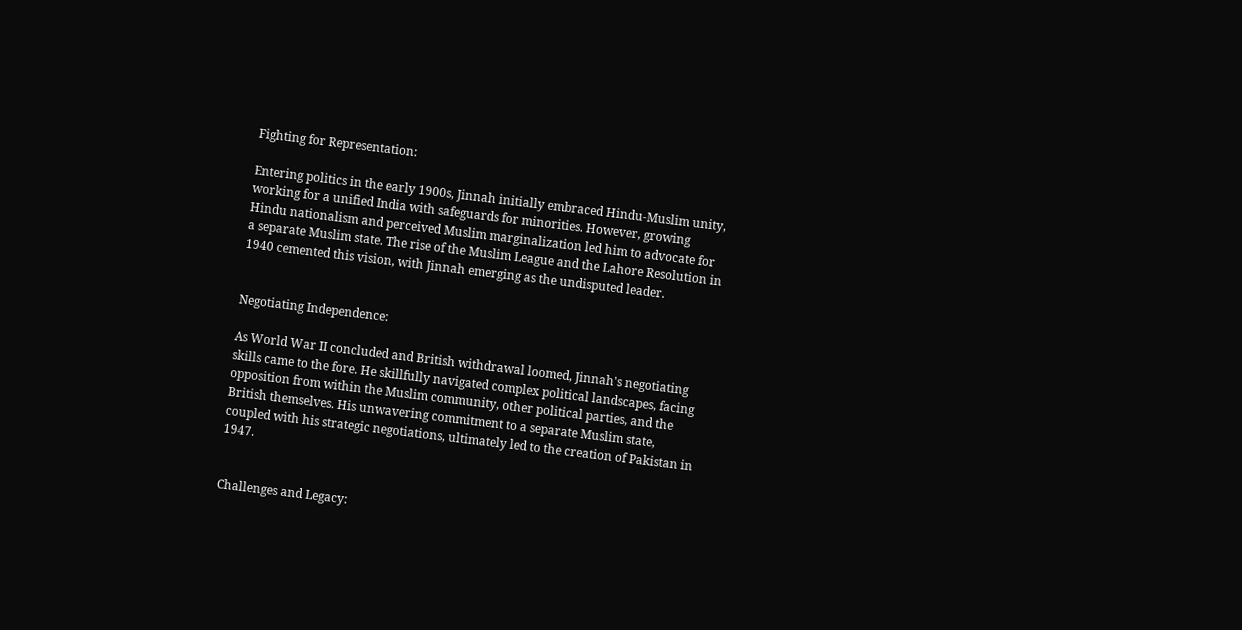Fighting for Representation:

Entering politics in the early 1900s, Jinnah initially embraced Hindu-Muslim unity, working for a unified India with safeguards for minorities. However, growing Hindu nationalism and perceived Muslim marginalization led him to advocate for a separate Muslim state. The rise of the Muslim League and the Lahore Resolution in 1940 cemented this vision, with Jinnah emerging as the undisputed leader.


Negotiating Independence:

As World War II concluded and British withdrawal loomed, Jinnah's negotiating skills came to the fore. He skillfully navigated complex political landscapes, facing opposition from within the Muslim community, other political parties, and the British themselves. His unwavering commitment to a separate Muslim state, coupled with his strategic negotiations, ultimately led to the creation of Pakistan in 1947.


Challenges and Legacy: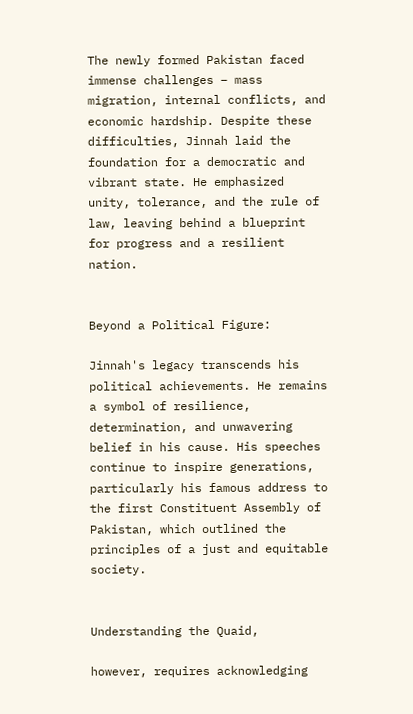The newly formed Pakistan faced immense challenges – mass migration, internal conflicts, and economic hardship. Despite these difficulties, Jinnah laid the foundation for a democratic and vibrant state. He emphasized unity, tolerance, and the rule of law, leaving behind a blueprint for progress and a resilient nation.


Beyond a Political Figure:

Jinnah's legacy transcends his political achievements. He remains a symbol of resilience, determination, and unwavering belief in his cause. His speeches continue to inspire generations, particularly his famous address to the first Constituent Assembly of Pakistan, which outlined the principles of a just and equitable society.


Understanding the Quaid,

however, requires acknowledging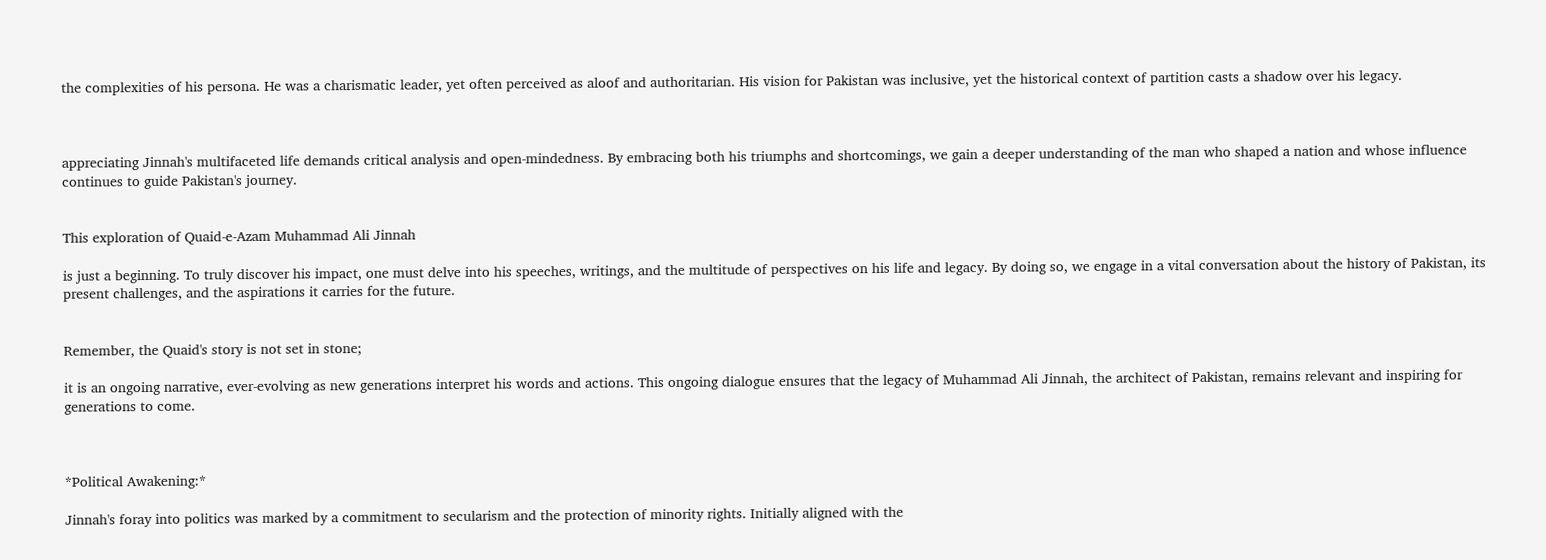the complexities of his persona. He was a charismatic leader, yet often perceived as aloof and authoritarian. His vision for Pakistan was inclusive, yet the historical context of partition casts a shadow over his legacy.



appreciating Jinnah's multifaceted life demands critical analysis and open-mindedness. By embracing both his triumphs and shortcomings, we gain a deeper understanding of the man who shaped a nation and whose influence continues to guide Pakistan's journey.


This exploration of Quaid-e-Azam Muhammad Ali Jinnah

is just a beginning. To truly discover his impact, one must delve into his speeches, writings, and the multitude of perspectives on his life and legacy. By doing so, we engage in a vital conversation about the history of Pakistan, its present challenges, and the aspirations it carries for the future.


Remember, the Quaid's story is not set in stone;

it is an ongoing narrative, ever-evolving as new generations interpret his words and actions. This ongoing dialogue ensures that the legacy of Muhammad Ali Jinnah, the architect of Pakistan, remains relevant and inspiring for generations to come.



*Political Awakening:*

Jinnah's foray into politics was marked by a commitment to secularism and the protection of minority rights. Initially aligned with the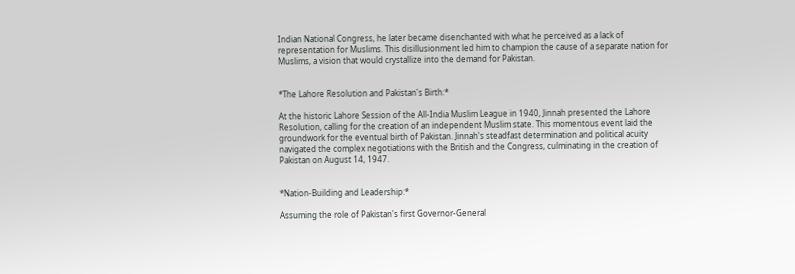Indian National Congress, he later became disenchanted with what he perceived as a lack of representation for Muslims. This disillusionment led him to champion the cause of a separate nation for Muslims, a vision that would crystallize into the demand for Pakistan.


*The Lahore Resolution and Pakistan's Birth:*

At the historic Lahore Session of the All-India Muslim League in 1940, Jinnah presented the Lahore Resolution, calling for the creation of an independent Muslim state. This momentous event laid the groundwork for the eventual birth of Pakistan. Jinnah's steadfast determination and political acuity navigated the complex negotiations with the British and the Congress, culminating in the creation of Pakistan on August 14, 1947.


*Nation-Building and Leadership:*

Assuming the role of Pakistan's first Governor-General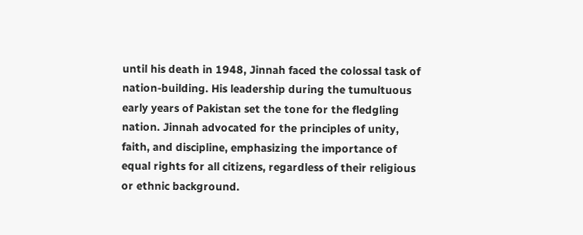until his death in 1948, Jinnah faced the colossal task of nation-building. His leadership during the tumultuous early years of Pakistan set the tone for the fledgling nation. Jinnah advocated for the principles of unity, faith, and discipline, emphasizing the importance of equal rights for all citizens, regardless of their religious or ethnic background.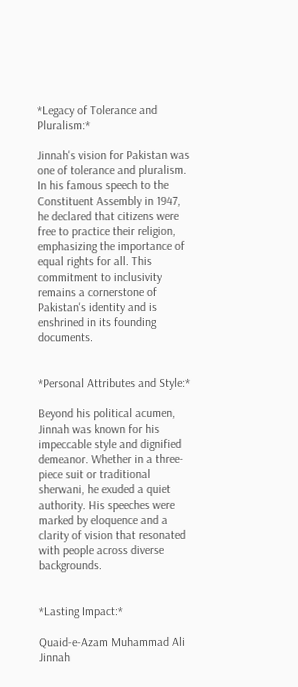*Legacy of Tolerance and Pluralism:*

Jinnah's vision for Pakistan was one of tolerance and pluralism. In his famous speech to the Constituent Assembly in 1947, he declared that citizens were free to practice their religion, emphasizing the importance of equal rights for all. This commitment to inclusivity remains a cornerstone of Pakistan's identity and is enshrined in its founding documents.


*Personal Attributes and Style:*

Beyond his political acumen, Jinnah was known for his impeccable style and dignified demeanor. Whether in a three-piece suit or traditional sherwani, he exuded a quiet authority. His speeches were marked by eloquence and a clarity of vision that resonated with people across diverse backgrounds.


*Lasting Impact:*

Quaid-e-Azam Muhammad Ali Jinnah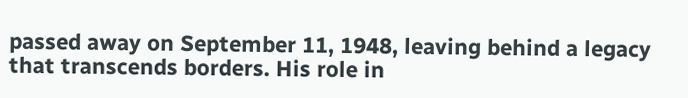passed away on September 11, 1948, leaving behind a legacy that transcends borders. His role in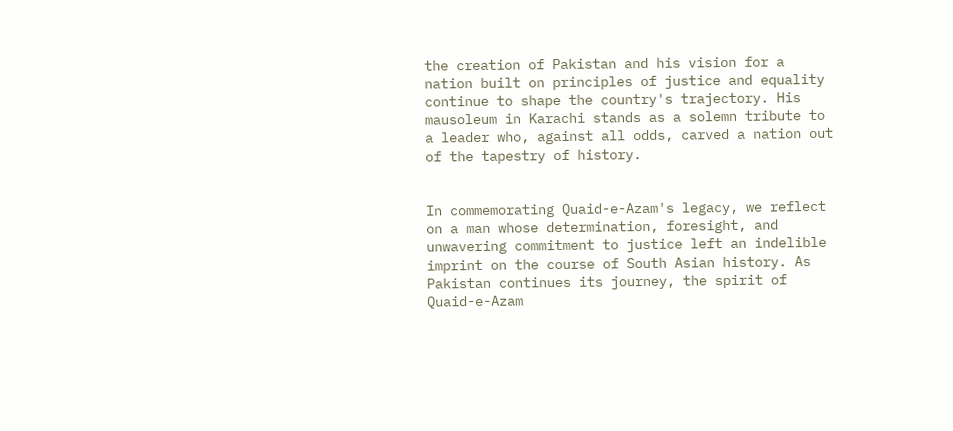the creation of Pakistan and his vision for a nation built on principles of justice and equality continue to shape the country's trajectory. His mausoleum in Karachi stands as a solemn tribute to a leader who, against all odds, carved a nation out of the tapestry of history.


In commemorating Quaid-e-Azam's legacy, we reflect on a man whose determination, foresight, and unwavering commitment to justice left an indelible imprint on the course of South Asian history. As Pakistan continues its journey, the spirit of Quaid-e-Azam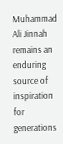Muhammad Ali Jinnah remains an enduring source of inspiration for generations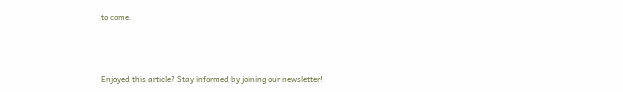to come.



Enjoyed this article? Stay informed by joining our newsletter!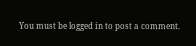You must be logged in to post a comment.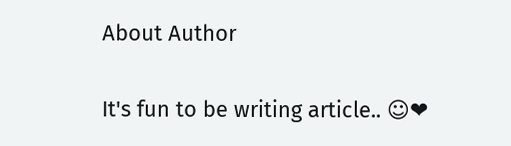About Author

It's fun to be writing article.. ☺❤